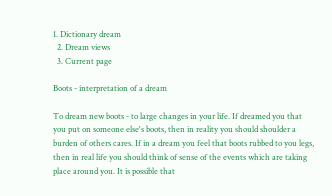1. Dictionary dream
  2. Dream views
  3. Current page

Boots - interpretation of a dream

To dream new boots - to large changes in your life. If dreamed you that you put on someone else's boots, then in reality you should shoulder a burden of others cares. If in a dream you feel that boots rubbed to you legs, then in real life you should think of sense of the events which are taking place around you. It is possible that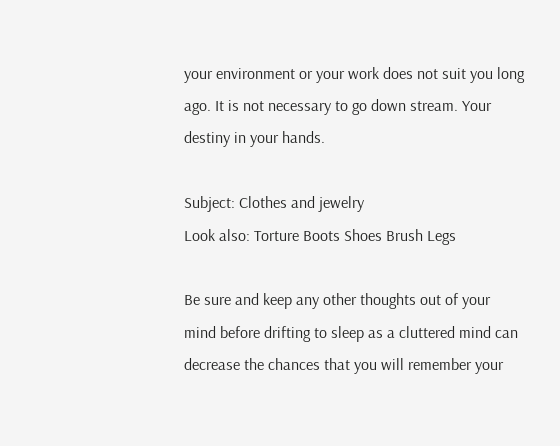your environment or your work does not suit you long ago. It is not necessary to go down stream. Your destiny in your hands.

Subject: Clothes and jewelry
Look also: Torture Boots Shoes Brush Legs

Be sure and keep any other thoughts out of your mind before drifting to sleep as a cluttered mind can decrease the chances that you will remember your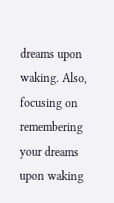dreams upon waking. Also, focusing on remembering your dreams upon waking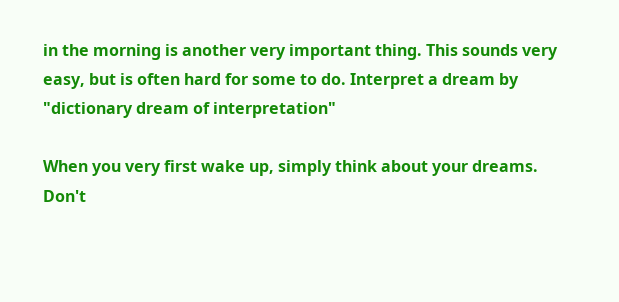in the morning is another very important thing. This sounds very easy, but is often hard for some to do. Interpret a dream by "dictionary dream of interpretation"

When you very first wake up, simply think about your dreams. Don't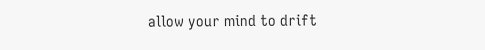allow your mind to drift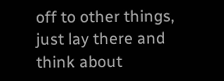off to other things, just lay there and think about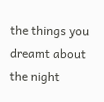the things you dreamt about the night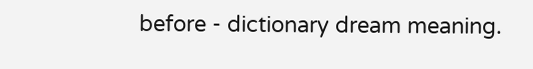before - dictionary dream meaning.